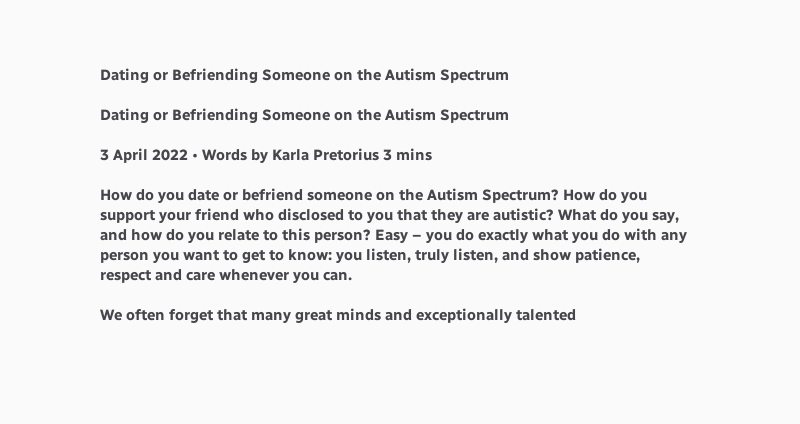Dating or Befriending Someone on the Autism Spectrum

Dating or Befriending Someone on the Autism Spectrum

3 April 2022 • Words by Karla Pretorius 3 mins

How do you date or befriend someone on the Autism Spectrum? How do you support your friend who disclosed to you that they are autistic? What do you say, and how do you relate to this person? Easy – you do exactly what you do with any person you want to get to know: you listen, truly listen, and show patience, respect and care whenever you can.

We often forget that many great minds and exceptionally talented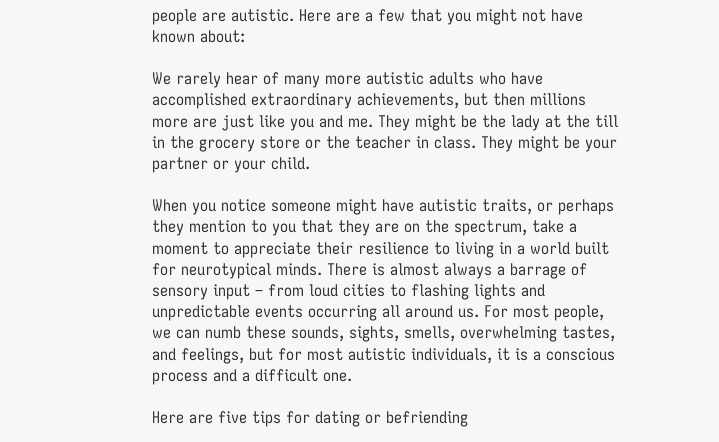people are autistic. Here are a few that you might not have known about:

We rarely hear of many more autistic adults who have accomplished extraordinary achievements, but then millions more are just like you and me. They might be the lady at the till in the grocery store or the teacher in class. They might be your partner or your child.

When you notice someone might have autistic traits, or perhaps they mention to you that they are on the spectrum, take a moment to appreciate their resilience to living in a world built for neurotypical minds. There is almost always a barrage of sensory input – from loud cities to flashing lights and unpredictable events occurring all around us. For most people, we can numb these sounds, sights, smells, overwhelming tastes, and feelings, but for most autistic individuals, it is a conscious process and a difficult one.

Here are five tips for dating or befriending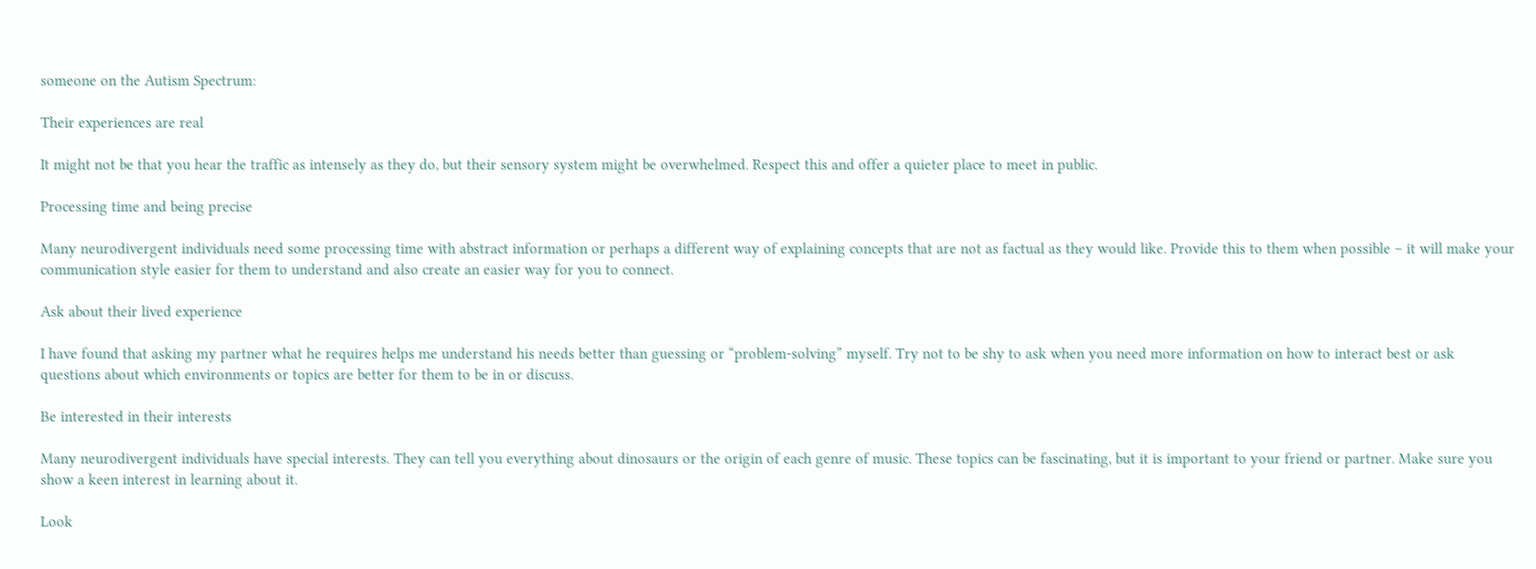someone on the Autism Spectrum:

Their experiences are real

It might not be that you hear the traffic as intensely as they do, but their sensory system might be overwhelmed. Respect this and offer a quieter place to meet in public.

Processing time and being precise

Many neurodivergent individuals need some processing time with abstract information or perhaps a different way of explaining concepts that are not as factual as they would like. Provide this to them when possible – it will make your communication style easier for them to understand and also create an easier way for you to connect.

Ask about their lived experience

I have found that asking my partner what he requires helps me understand his needs better than guessing or “problem-solving” myself. Try not to be shy to ask when you need more information on how to interact best or ask questions about which environments or topics are better for them to be in or discuss.

Be interested in their interests

Many neurodivergent individuals have special interests. They can tell you everything about dinosaurs or the origin of each genre of music. These topics can be fascinating, but it is important to your friend or partner. Make sure you show a keen interest in learning about it.

Look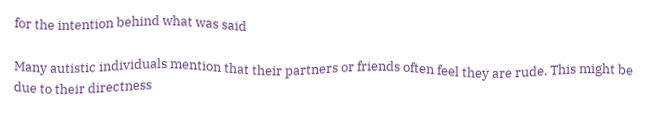for the intention behind what was said

Many autistic individuals mention that their partners or friends often feel they are rude. This might be due to their directness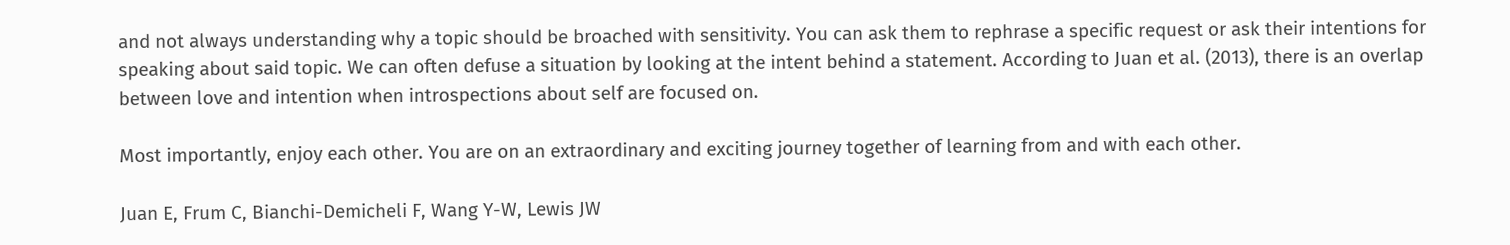and not always understanding why a topic should be broached with sensitivity. You can ask them to rephrase a specific request or ask their intentions for speaking about said topic. We can often defuse a situation by looking at the intent behind a statement. According to Juan et al. (2013), there is an overlap between love and intention when introspections about self are focused on.

Most importantly, enjoy each other. You are on an extraordinary and exciting journey together of learning from and with each other.

Juan E, Frum C, Bianchi-Demicheli F, Wang Y-W, Lewis JW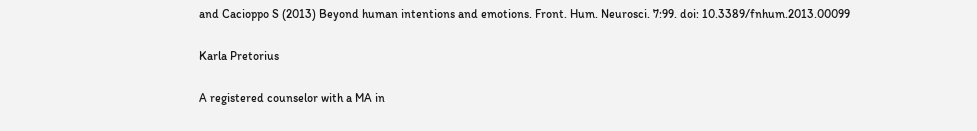and Cacioppo S (2013) Beyond human intentions and emotions. Front. Hum. Neurosci. 7:99. doi: 10.3389/fnhum.2013.00099

Karla Pretorius

A registered counselor with a MA in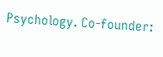Psychology. Co-founder: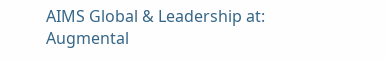AIMS Global & Leadership at: Augmental